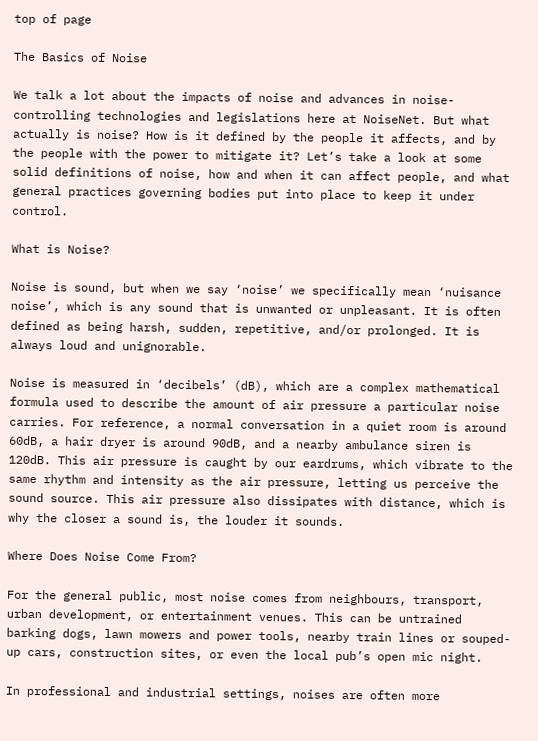top of page

The Basics of Noise

We talk a lot about the impacts of noise and advances in noise-controlling technologies and legislations here at NoiseNet. But what actually is noise? How is it defined by the people it affects, and by the people with the power to mitigate it? Let’s take a look at some solid definitions of noise, how and when it can affect people, and what general practices governing bodies put into place to keep it under control.

What is Noise?

Noise is sound, but when we say ‘noise’ we specifically mean ‘nuisance noise’, which is any sound that is unwanted or unpleasant. It is often defined as being harsh, sudden, repetitive, and/or prolonged. It is always loud and unignorable.

Noise is measured in ‘decibels’ (dB), which are a complex mathematical formula used to describe the amount of air pressure a particular noise carries. For reference, a normal conversation in a quiet room is around 60dB, a hair dryer is around 90dB, and a nearby ambulance siren is 120dB. This air pressure is caught by our eardrums, which vibrate to the same rhythm and intensity as the air pressure, letting us perceive the sound source. This air pressure also dissipates with distance, which is why the closer a sound is, the louder it sounds.

Where Does Noise Come From?

For the general public, most noise comes from neighbours, transport, urban development, or entertainment venues. This can be untrained barking dogs, lawn mowers and power tools, nearby train lines or souped-up cars, construction sites, or even the local pub’s open mic night.

In professional and industrial settings, noises are often more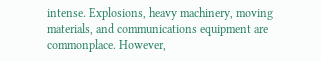intense. Explosions, heavy machinery, moving materials, and communications equipment are commonplace. However,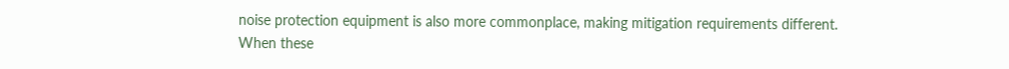noise protection equipment is also more commonplace, making mitigation requirements different. When these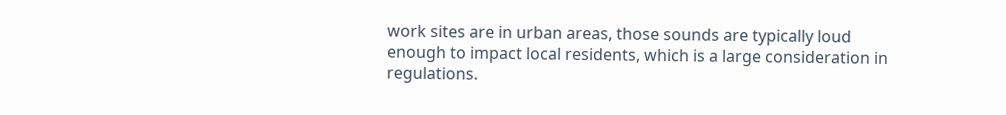work sites are in urban areas, those sounds are typically loud enough to impact local residents, which is a large consideration in regulations.